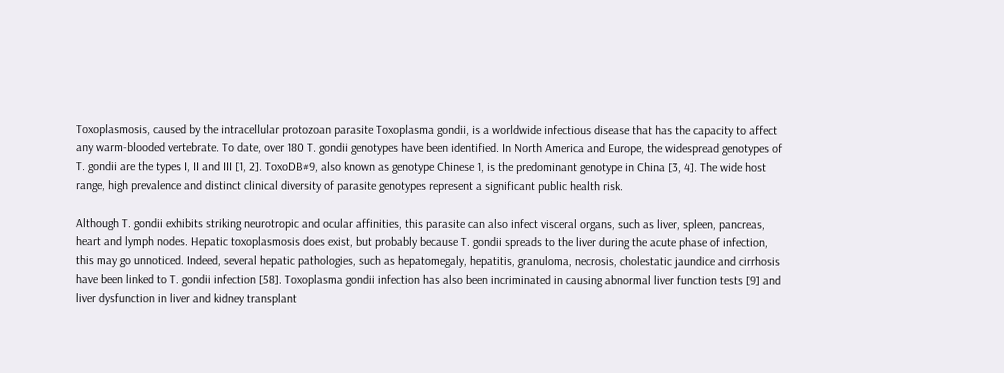Toxoplasmosis, caused by the intracellular protozoan parasite Toxoplasma gondii, is a worldwide infectious disease that has the capacity to affect any warm-blooded vertebrate. To date, over 180 T. gondii genotypes have been identified. In North America and Europe, the widespread genotypes of T. gondii are the types I, II and III [1, 2]. ToxoDB#9, also known as genotype Chinese 1, is the predominant genotype in China [3, 4]. The wide host range, high prevalence and distinct clinical diversity of parasite genotypes represent a significant public health risk.

Although T. gondii exhibits striking neurotropic and ocular affinities, this parasite can also infect visceral organs, such as liver, spleen, pancreas, heart and lymph nodes. Hepatic toxoplasmosis does exist, but probably because T. gondii spreads to the liver during the acute phase of infection, this may go unnoticed. Indeed, several hepatic pathologies, such as hepatomegaly, hepatitis, granuloma, necrosis, cholestatic jaundice and cirrhosis have been linked to T. gondii infection [58]. Toxoplasma gondii infection has also been incriminated in causing abnormal liver function tests [9] and liver dysfunction in liver and kidney transplant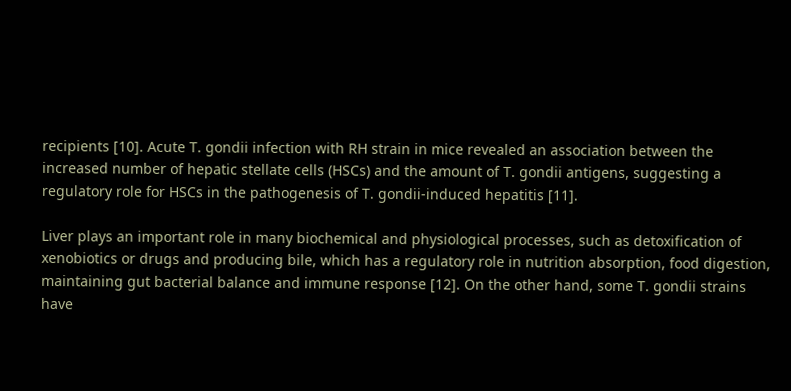recipients [10]. Acute T. gondii infection with RH strain in mice revealed an association between the increased number of hepatic stellate cells (HSCs) and the amount of T. gondii antigens, suggesting a regulatory role for HSCs in the pathogenesis of T. gondii-induced hepatitis [11].

Liver plays an important role in many biochemical and physiological processes, such as detoxification of xenobiotics or drugs and producing bile, which has a regulatory role in nutrition absorption, food digestion, maintaining gut bacterial balance and immune response [12]. On the other hand, some T. gondii strains have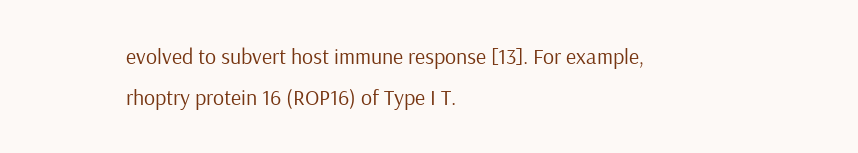evolved to subvert host immune response [13]. For example, rhoptry protein 16 (ROP16) of Type I T.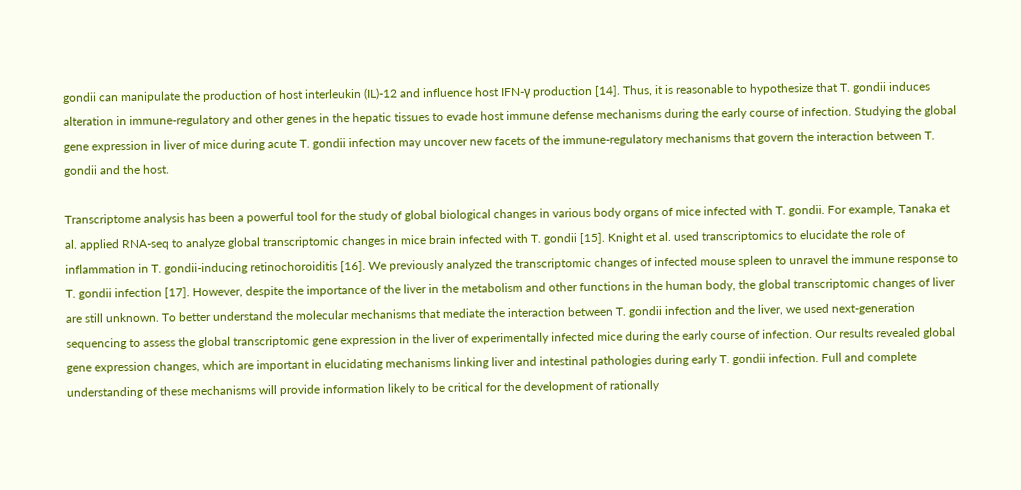gondii can manipulate the production of host interleukin (IL)-12 and influence host IFN-γ production [14]. Thus, it is reasonable to hypothesize that T. gondii induces alteration in immune-regulatory and other genes in the hepatic tissues to evade host immune defense mechanisms during the early course of infection. Studying the global gene expression in liver of mice during acute T. gondii infection may uncover new facets of the immune-regulatory mechanisms that govern the interaction between T. gondii and the host.

Transcriptome analysis has been a powerful tool for the study of global biological changes in various body organs of mice infected with T. gondii. For example, Tanaka et al. applied RNA-seq to analyze global transcriptomic changes in mice brain infected with T. gondii [15]. Knight et al. used transcriptomics to elucidate the role of inflammation in T. gondii-inducing retinochoroiditis [16]. We previously analyzed the transcriptomic changes of infected mouse spleen to unravel the immune response to T. gondii infection [17]. However, despite the importance of the liver in the metabolism and other functions in the human body, the global transcriptomic changes of liver are still unknown. To better understand the molecular mechanisms that mediate the interaction between T. gondii infection and the liver, we used next-generation sequencing to assess the global transcriptomic gene expression in the liver of experimentally infected mice during the early course of infection. Our results revealed global gene expression changes, which are important in elucidating mechanisms linking liver and intestinal pathologies during early T. gondii infection. Full and complete understanding of these mechanisms will provide information likely to be critical for the development of rationally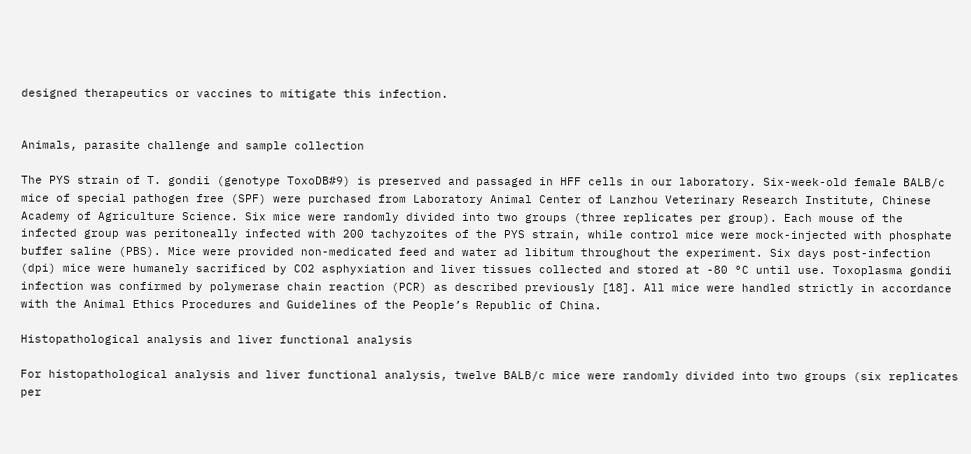designed therapeutics or vaccines to mitigate this infection.


Animals, parasite challenge and sample collection

The PYS strain of T. gondii (genotype ToxoDB#9) is preserved and passaged in HFF cells in our laboratory. Six-week-old female BALB/c mice of special pathogen free (SPF) were purchased from Laboratory Animal Center of Lanzhou Veterinary Research Institute, Chinese Academy of Agriculture Science. Six mice were randomly divided into two groups (three replicates per group). Each mouse of the infected group was peritoneally infected with 200 tachyzoites of the PYS strain, while control mice were mock-injected with phosphate buffer saline (PBS). Mice were provided non-medicated feed and water ad libitum throughout the experiment. Six days post-infection (dpi) mice were humanely sacrificed by CO2 asphyxiation and liver tissues collected and stored at -80 °C until use. Toxoplasma gondii infection was confirmed by polymerase chain reaction (PCR) as described previously [18]. All mice were handled strictly in accordance with the Animal Ethics Procedures and Guidelines of the People’s Republic of China.

Histopathological analysis and liver functional analysis

For histopathological analysis and liver functional analysis, twelve BALB/c mice were randomly divided into two groups (six replicates per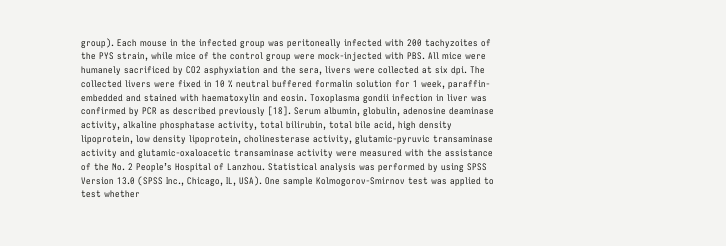group). Each mouse in the infected group was peritoneally infected with 200 tachyzoites of the PYS strain, while mice of the control group were mock-injected with PBS. All mice were humanely sacrificed by CO2 asphyxiation and the sera, livers were collected at six dpi. The collected livers were fixed in 10 % neutral buffered formalin solution for 1 week, paraffin-embedded and stained with haematoxylin and eosin. Toxoplasma gondii infection in liver was confirmed by PCR as described previously [18]. Serum albumin, globulin, adenosine deaminase activity, alkaline phosphatase activity, total bilirubin, total bile acid, high density lipoprotein, low density lipoprotein, cholinesterase activity, glutamic-pyruvic transaminase activity and glutamic-oxaloacetic transaminase activity were measured with the assistance of the No. 2 People’s Hospital of Lanzhou. Statistical analysis was performed by using SPSS Version 13.0 (SPSS Inc., Chicago, IL, USA). One sample Kolmogorov-Smirnov test was applied to test whether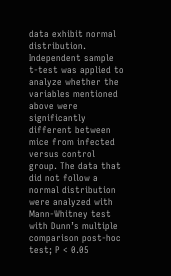data exhibit normal distribution. Independent sample t-test was applied to analyze whether the variables mentioned above were significantly different between mice from infected versus control group. The data that did not follow a normal distribution were analyzed with Mann-Whitney test with Dunn’s multiple comparison post-hoc test; P < 0.05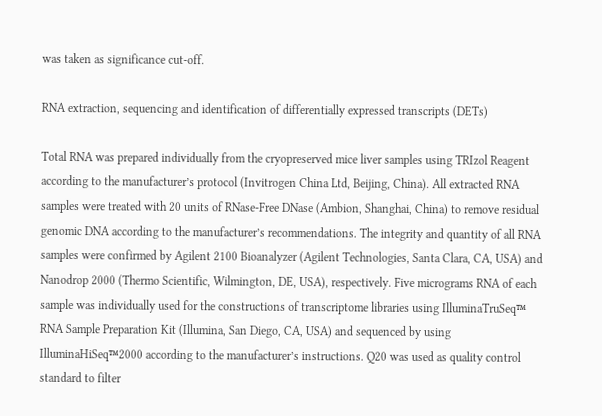was taken as significance cut-off.

RNA extraction, sequencing and identification of differentially expressed transcripts (DETs)

Total RNA was prepared individually from the cryopreserved mice liver samples using TRIzol Reagent according to the manufacturer’s protocol (Invitrogen China Ltd, Beijing, China). All extracted RNA samples were treated with 20 units of RNase-Free DNase (Ambion, Shanghai, China) to remove residual genomic DNA according to the manufacturer’s recommendations. The integrity and quantity of all RNA samples were confirmed by Agilent 2100 Bioanalyzer (Agilent Technologies, Santa Clara, CA, USA) and Nanodrop 2000 (Thermo Scientific, Wilmington, DE, USA), respectively. Five micrograms RNA of each sample was individually used for the constructions of transcriptome libraries using IlluminaTruSeq™ RNA Sample Preparation Kit (Illumina, San Diego, CA, USA) and sequenced by using IlluminaHiSeq™2000 according to the manufacturer’s instructions. Q20 was used as quality control standard to filter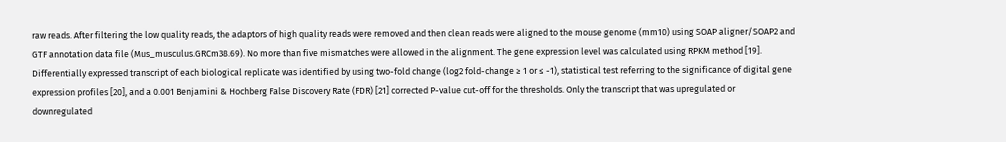raw reads. After filtering the low quality reads, the adaptors of high quality reads were removed and then clean reads were aligned to the mouse genome (mm10) using SOAP aligner/SOAP2 and GTF annotation data file (Mus_musculus.GRCm38.69). No more than five mismatches were allowed in the alignment. The gene expression level was calculated using RPKM method [19]. Differentially expressed transcript of each biological replicate was identified by using two-fold change (log2 fold-change ≥ 1 or ≤ -1), statistical test referring to the significance of digital gene expression profiles [20], and a 0.001 Benjamini & Hochberg False Discovery Rate (FDR) [21] corrected P-value cut-off for the thresholds. Only the transcript that was upregulated or downregulated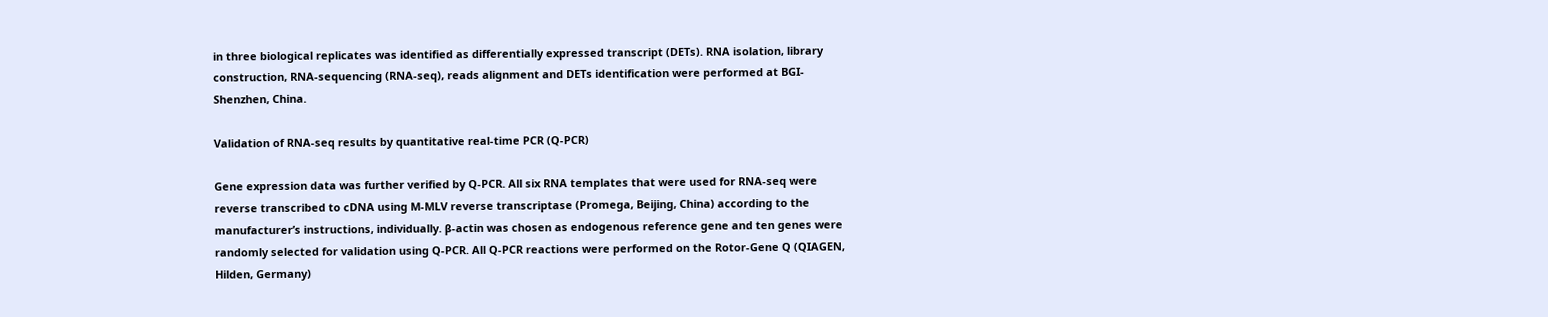in three biological replicates was identified as differentially expressed transcript (DETs). RNA isolation, library construction, RNA-sequencing (RNA-seq), reads alignment and DETs identification were performed at BGI-Shenzhen, China.

Validation of RNA-seq results by quantitative real-time PCR (Q-PCR)

Gene expression data was further verified by Q-PCR. All six RNA templates that were used for RNA-seq were reverse transcribed to cDNA using M-MLV reverse transcriptase (Promega, Beijing, China) according to the manufacturer’s instructions, individually. β-actin was chosen as endogenous reference gene and ten genes were randomly selected for validation using Q-PCR. All Q-PCR reactions were performed on the Rotor-Gene Q (QIAGEN, Hilden, Germany)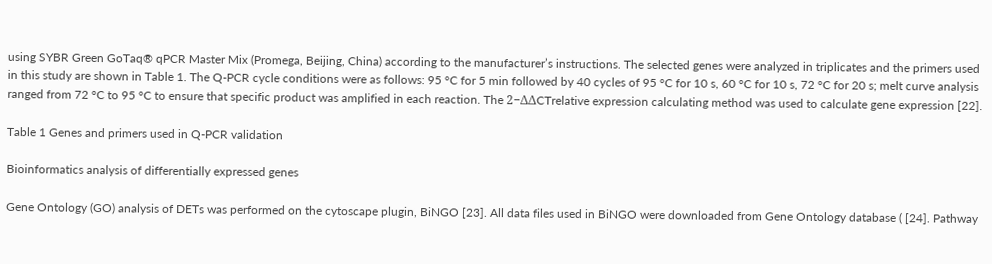using SYBR Green GoTaq® qPCR Master Mix (Promega, Beijing, China) according to the manufacturer’s instructions. The selected genes were analyzed in triplicates and the primers used in this study are shown in Table 1. The Q-PCR cycle conditions were as follows: 95 °C for 5 min followed by 40 cycles of 95 °C for 10 s, 60 °C for 10 s, 72 °C for 20 s; melt curve analysis ranged from 72 °C to 95 °C to ensure that specific product was amplified in each reaction. The 2−ΔΔCTrelative expression calculating method was used to calculate gene expression [22].

Table 1 Genes and primers used in Q-PCR validation

Bioinformatics analysis of differentially expressed genes

Gene Ontology (GO) analysis of DETs was performed on the cytoscape plugin, BiNGO [23]. All data files used in BiNGO were downloaded from Gene Ontology database ( [24]. Pathway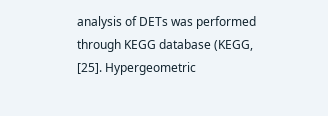analysis of DETs was performed through KEGG database (KEGG, [25]. Hypergeometric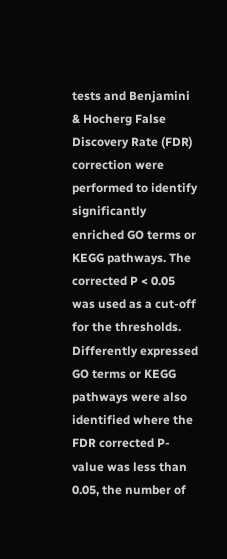tests and Benjamini & Hocherg False Discovery Rate (FDR) correction were performed to identify significantly enriched GO terms or KEGG pathways. The corrected P < 0.05 was used as a cut-off for the thresholds. Differently expressed GO terms or KEGG pathways were also identified where the FDR corrected P-value was less than 0.05, the number of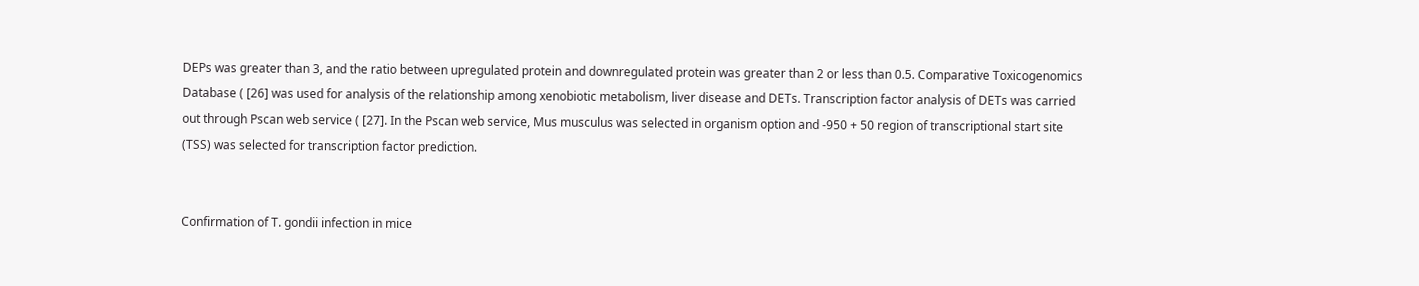DEPs was greater than 3, and the ratio between upregulated protein and downregulated protein was greater than 2 or less than 0.5. Comparative Toxicogenomics Database ( [26] was used for analysis of the relationship among xenobiotic metabolism, liver disease and DETs. Transcription factor analysis of DETs was carried out through Pscan web service ( [27]. In the Pscan web service, Mus musculus was selected in organism option and -950 + 50 region of transcriptional start site (TSS) was selected for transcription factor prediction.


Confirmation of T. gondii infection in mice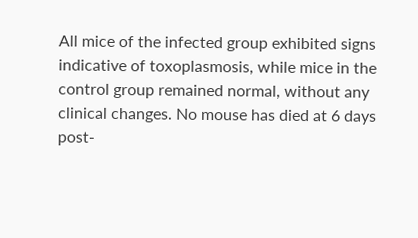All mice of the infected group exhibited signs indicative of toxoplasmosis, while mice in the control group remained normal, without any clinical changes. No mouse has died at 6 days post-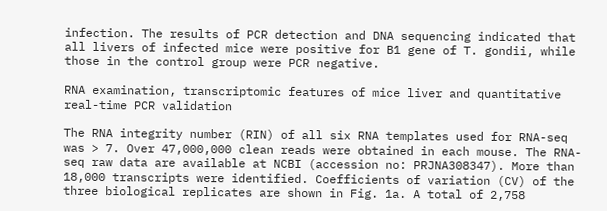infection. The results of PCR detection and DNA sequencing indicated that all livers of infected mice were positive for B1 gene of T. gondii, while those in the control group were PCR negative.

RNA examination, transcriptomic features of mice liver and quantitative real-time PCR validation

The RNA integrity number (RIN) of all six RNA templates used for RNA-seq was > 7. Over 47,000,000 clean reads were obtained in each mouse. The RNA-seq raw data are available at NCBI (accession no: PRJNA308347). More than 18,000 transcripts were identified. Coefficients of variation (CV) of the three biological replicates are shown in Fig. 1a. A total of 2,758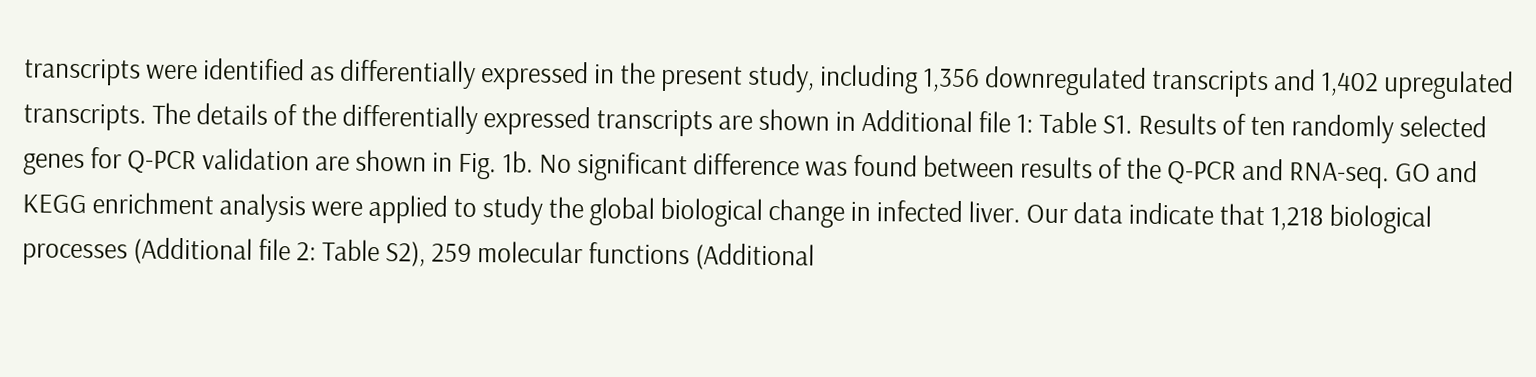transcripts were identified as differentially expressed in the present study, including 1,356 downregulated transcripts and 1,402 upregulated transcripts. The details of the differentially expressed transcripts are shown in Additional file 1: Table S1. Results of ten randomly selected genes for Q-PCR validation are shown in Fig. 1b. No significant difference was found between results of the Q-PCR and RNA-seq. GO and KEGG enrichment analysis were applied to study the global biological change in infected liver. Our data indicate that 1,218 biological processes (Additional file 2: Table S2), 259 molecular functions (Additional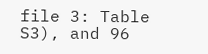file 3: Table S3), and 96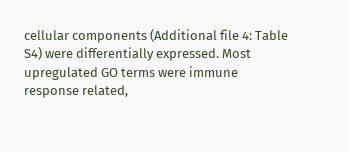cellular components (Additional file 4: Table S4) were differentially expressed. Most upregulated GO terms were immune response related,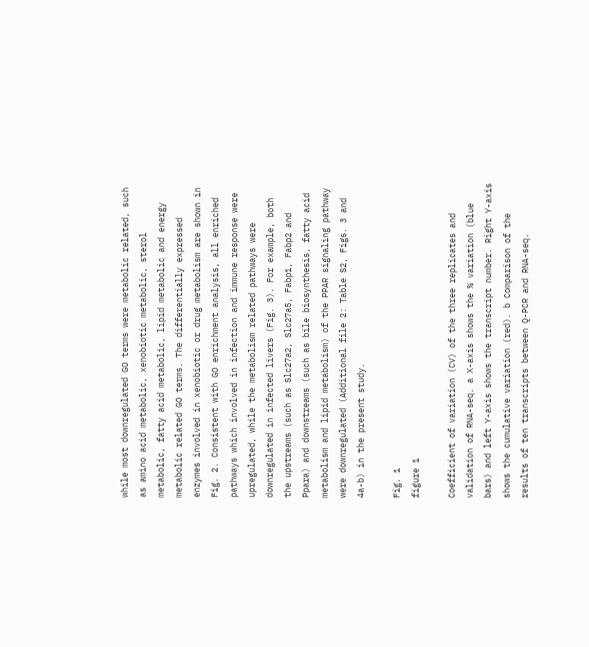while most downregulated GO terms were metabolic related, such as amino acid metabolic, xenobiotic metabolic, sterol metabolic, fatty acid metabolic, lipid metabolic and energy metabolic related GO terms. The differentially expressed enzymes involved in xenobiotic or drug metabolism are shown in Fig. 2. Consistent with GO enrichment analysis, all enriched pathways which involved in infection and immune response were upregulated, while the metabolism related pathways were downregulated in infected livers (Fig. 3). For example, both the upstreams (such as Slc27a2, Slc27a5, Fabp1, Fabp2 and Ppara) and downstreams (such as bile biosynthesis, fatty acid metabolism and lipid metabolism) of the PPAR signaling pathway were downregulated (Additional file 2: Table S2, Figs. 3 and 4a-b) in the present study.

Fig. 1
figure 1

Coefficient of variation (CV) of the three replicates and validation of RNA-seq. a X-axis shows the % variation (blue bars) and left Y-axis shows the transcript number. Right Y-axis shows the cumulative variation (red). b Comparison of the results of ten transcripts between Q-PCR and RNA-seq.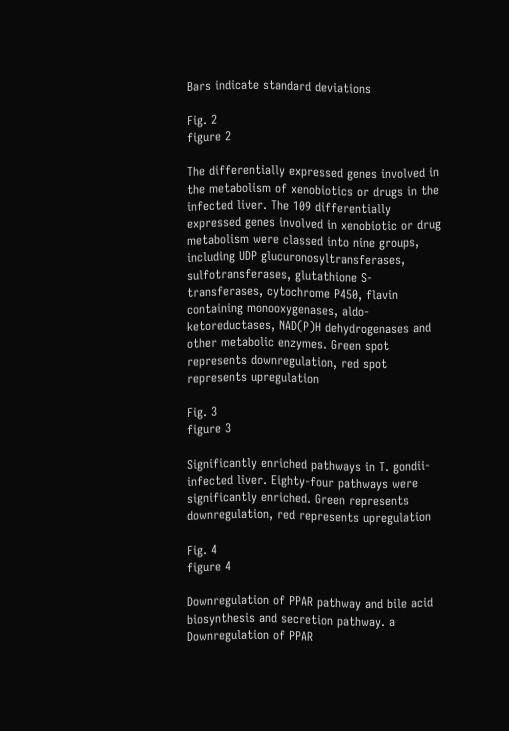Bars indicate standard deviations

Fig. 2
figure 2

The differentially expressed genes involved in the metabolism of xenobiotics or drugs in the infected liver. The 109 differentially expressed genes involved in xenobiotic or drug metabolism were classed into nine groups, including UDP glucuronosyltransferases, sulfotransferases, glutathione S-transferases, cytochrome P450, flavin containing monooxygenases, aldo-ketoreductases, NAD(P)H dehydrogenases and other metabolic enzymes. Green spot represents downregulation, red spot represents upregulation

Fig. 3
figure 3

Significantly enriched pathways in T. gondii-infected liver. Eighty-four pathways were significantly enriched. Green represents downregulation, red represents upregulation

Fig. 4
figure 4

Downregulation of PPAR pathway and bile acid biosynthesis and secretion pathway. a Downregulation of PPAR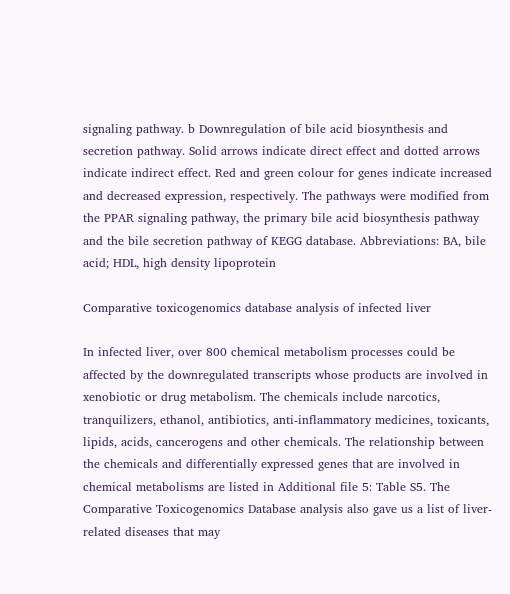signaling pathway. b Downregulation of bile acid biosynthesis and secretion pathway. Solid arrows indicate direct effect and dotted arrows indicate indirect effect. Red and green colour for genes indicate increased and decreased expression, respectively. The pathways were modified from the PPAR signaling pathway, the primary bile acid biosynthesis pathway and the bile secretion pathway of KEGG database. Abbreviations: BA, bile acid; HDL, high density lipoprotein

Comparative toxicogenomics database analysis of infected liver

In infected liver, over 800 chemical metabolism processes could be affected by the downregulated transcripts whose products are involved in xenobiotic or drug metabolism. The chemicals include narcotics, tranquilizers, ethanol, antibiotics, anti-inflammatory medicines, toxicants, lipids, acids, cancerogens and other chemicals. The relationship between the chemicals and differentially expressed genes that are involved in chemical metabolisms are listed in Additional file 5: Table S5. The Comparative Toxicogenomics Database analysis also gave us a list of liver-related diseases that may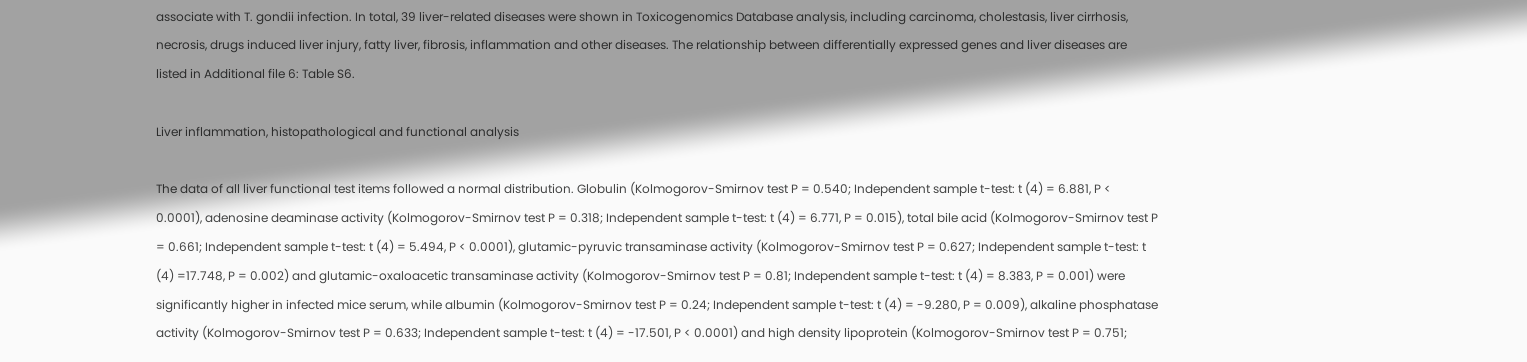associate with T. gondii infection. In total, 39 liver-related diseases were shown in Toxicogenomics Database analysis, including carcinoma, cholestasis, liver cirrhosis, necrosis, drugs induced liver injury, fatty liver, fibrosis, inflammation and other diseases. The relationship between differentially expressed genes and liver diseases are listed in Additional file 6: Table S6.

Liver inflammation, histopathological and functional analysis

The data of all liver functional test items followed a normal distribution. Globulin (Kolmogorov-Smirnov test P = 0.540; Independent sample t-test: t (4) = 6.881, P < 0.0001), adenosine deaminase activity (Kolmogorov-Smirnov test P = 0.318; Independent sample t-test: t (4) = 6.771, P = 0.015), total bile acid (Kolmogorov-Smirnov test P = 0.661; Independent sample t-test: t (4) = 5.494, P < 0.0001), glutamic-pyruvic transaminase activity (Kolmogorov-Smirnov test P = 0.627; Independent sample t-test: t (4) =17.748, P = 0.002) and glutamic-oxaloacetic transaminase activity (Kolmogorov-Smirnov test P = 0.81; Independent sample t-test: t (4) = 8.383, P = 0.001) were significantly higher in infected mice serum, while albumin (Kolmogorov-Smirnov test P = 0.24; Independent sample t-test: t (4) = -9.280, P = 0.009), alkaline phosphatase activity (Kolmogorov-Smirnov test P = 0.633; Independent sample t-test: t (4) = -17.501, P < 0.0001) and high density lipoprotein (Kolmogorov-Smirnov test P = 0.751;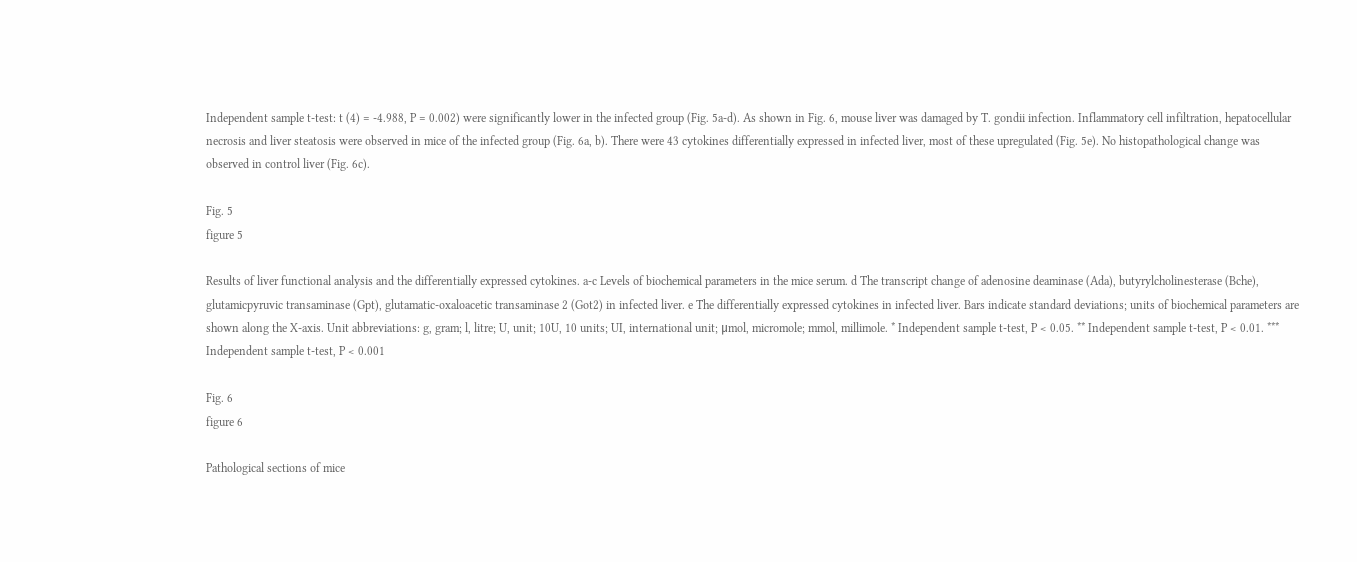Independent sample t-test: t (4) = -4.988, P = 0.002) were significantly lower in the infected group (Fig. 5a-d). As shown in Fig. 6, mouse liver was damaged by T. gondii infection. Inflammatory cell infiltration, hepatocellular necrosis and liver steatosis were observed in mice of the infected group (Fig. 6a, b). There were 43 cytokines differentially expressed in infected liver, most of these upregulated (Fig. 5e). No histopathological change was observed in control liver (Fig. 6c).

Fig. 5
figure 5

Results of liver functional analysis and the differentially expressed cytokines. a-c Levels of biochemical parameters in the mice serum. d The transcript change of adenosine deaminase (Ada), butyrylcholinesterase (Bche), glutamicpyruvic transaminase (Gpt), glutamatic-oxaloacetic transaminase 2 (Got2) in infected liver. e The differentially expressed cytokines in infected liver. Bars indicate standard deviations; units of biochemical parameters are shown along the X-axis. Unit abbreviations: g, gram; l, litre; U, unit; 10U, 10 units; UI, international unit; μmol, micromole; mmol, millimole. * Independent sample t-test, P < 0.05. ** Independent sample t-test, P < 0.01. *** Independent sample t-test, P < 0.001

Fig. 6
figure 6

Pathological sections of mice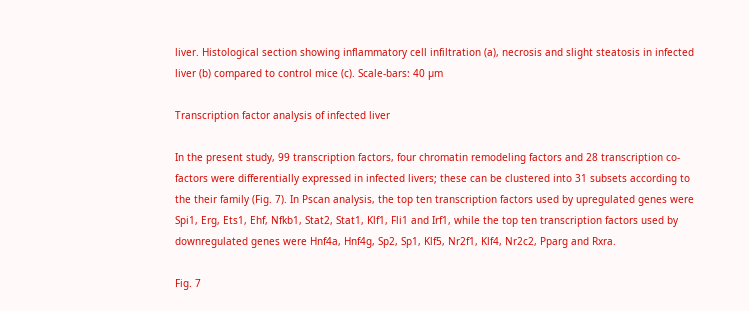liver. Histological section showing inflammatory cell infiltration (a), necrosis and slight steatosis in infected liver (b) compared to control mice (c). Scale-bars: 40 µm

Transcription factor analysis of infected liver

In the present study, 99 transcription factors, four chromatin remodeling factors and 28 transcription co-factors were differentially expressed in infected livers; these can be clustered into 31 subsets according to the their family (Fig. 7). In Pscan analysis, the top ten transcription factors used by upregulated genes were Spi1, Erg, Ets1, Ehf, Nfkb1, Stat2, Stat1, Klf1, Fli1 and Irf1, while the top ten transcription factors used by downregulated genes were Hnf4a, Hnf4g, Sp2, Sp1, Klf5, Nr2f1, Klf4, Nr2c2, Pparg and Rxra.

Fig. 7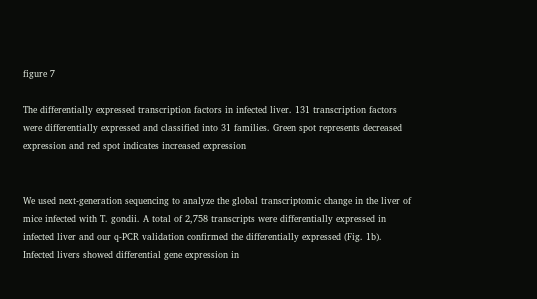figure 7

The differentially expressed transcription factors in infected liver. 131 transcription factors were differentially expressed and classified into 31 families. Green spot represents decreased expression and red spot indicates increased expression


We used next-generation sequencing to analyze the global transcriptomic change in the liver of mice infected with T. gondii. A total of 2,758 transcripts were differentially expressed in infected liver and our q-PCR validation confirmed the differentially expressed (Fig. 1b). Infected livers showed differential gene expression in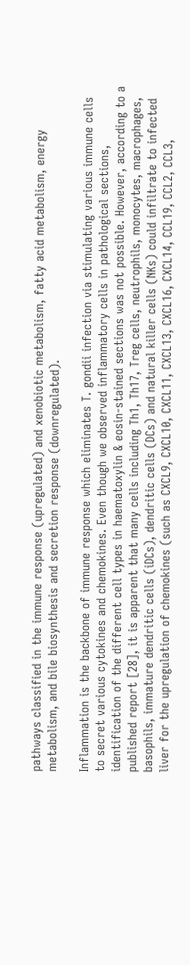pathways classified in the immune response (upregulated) and xenobiotic metabolism, fatty acid metabolism, energy metabolism, and bile biosynthesis and secretion response (downregulated).

Inflammation is the backbone of immune response which eliminates T. gondii infection via stimulating various immune cells to secret various cytokines and chemokines. Even though we observed inflammatory cells in pathological sections, identification of the different cell types in haematoxylin & eosin-stained sections was not possible. However, according to a published report [28], it is apparent that many cells including Th1, Th17, Treg cells, neutrophils, monocytes, macrophages, basophils, immature dendritic cells (iDCs), dendritic cells (DCs) and natural killer cells (NKs) could infiltrate to infected liver for the upregulation of chemokines (such as CXCL9, CXCL10, CXCL11, CXCL13, CXCL16, CXCL14, CCL19, CCL2, CCL3,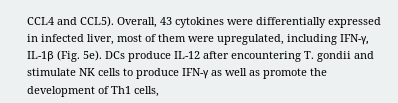CCL4 and CCL5). Overall, 43 cytokines were differentially expressed in infected liver, most of them were upregulated, including IFN-γ, IL-1β (Fig. 5e). DCs produce IL-12 after encountering T. gondii and stimulate NK cells to produce IFN-γ as well as promote the development of Th1 cells,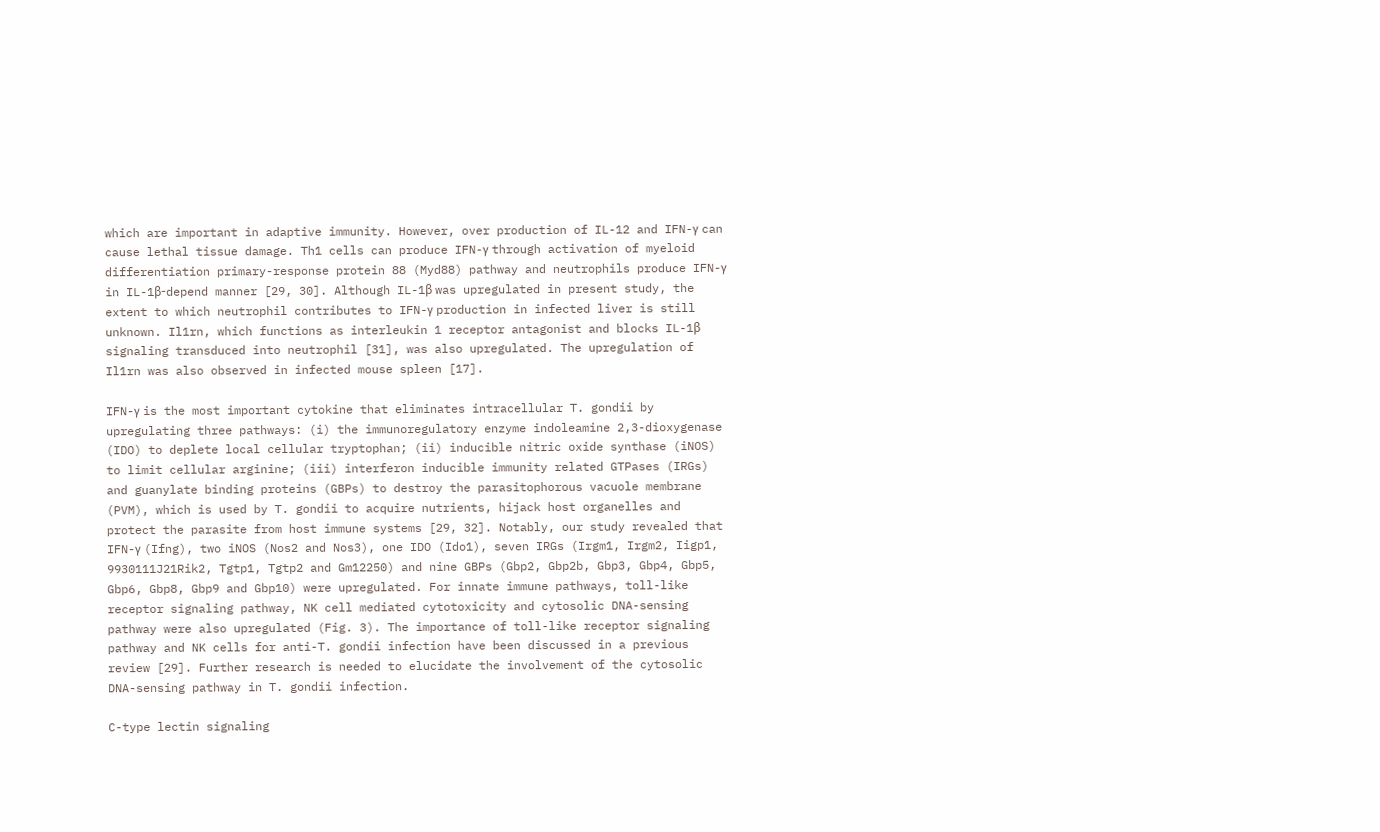which are important in adaptive immunity. However, over production of IL-12 and IFN-γ can cause lethal tissue damage. Th1 cells can produce IFN-γ through activation of myeloid differentiation primary-response protein 88 (Myd88) pathway and neutrophils produce IFN-γ in IL-1β-depend manner [29, 30]. Although IL-1β was upregulated in present study, the extent to which neutrophil contributes to IFN-γ production in infected liver is still unknown. Il1rn, which functions as interleukin 1 receptor antagonist and blocks IL-1β signaling transduced into neutrophil [31], was also upregulated. The upregulation of Il1rn was also observed in infected mouse spleen [17].

IFN-γ is the most important cytokine that eliminates intracellular T. gondii by upregulating three pathways: (i) the immunoregulatory enzyme indoleamine 2,3-dioxygenase (IDO) to deplete local cellular tryptophan; (ii) inducible nitric oxide synthase (iNOS) to limit cellular arginine; (iii) interferon inducible immunity related GTPases (IRGs) and guanylate binding proteins (GBPs) to destroy the parasitophorous vacuole membrane (PVM), which is used by T. gondii to acquire nutrients, hijack host organelles and protect the parasite from host immune systems [29, 32]. Notably, our study revealed that IFN-γ (Ifng), two iNOS (Nos2 and Nos3), one IDO (Ido1), seven IRGs (Irgm1, Irgm2, Iigp1, 9930111J21Rik2, Tgtp1, Tgtp2 and Gm12250) and nine GBPs (Gbp2, Gbp2b, Gbp3, Gbp4, Gbp5, Gbp6, Gbp8, Gbp9 and Gbp10) were upregulated. For innate immune pathways, toll-like receptor signaling pathway, NK cell mediated cytotoxicity and cytosolic DNA-sensing pathway were also upregulated (Fig. 3). The importance of toll-like receptor signaling pathway and NK cells for anti-T. gondii infection have been discussed in a previous review [29]. Further research is needed to elucidate the involvement of the cytosolic DNA-sensing pathway in T. gondii infection.

C-type lectin signaling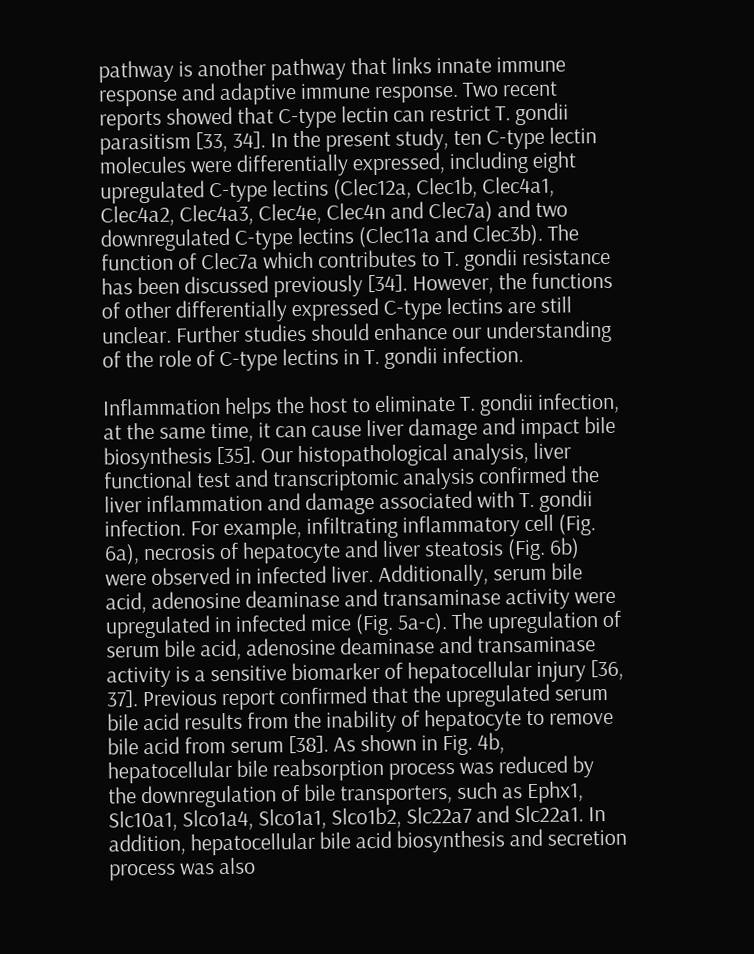pathway is another pathway that links innate immune response and adaptive immune response. Two recent reports showed that C-type lectin can restrict T. gondii parasitism [33, 34]. In the present study, ten C-type lectin molecules were differentially expressed, including eight upregulated C-type lectins (Clec12a, Clec1b, Clec4a1, Clec4a2, Clec4a3, Clec4e, Clec4n and Clec7a) and two downregulated C-type lectins (Clec11a and Clec3b). The function of Clec7a which contributes to T. gondii resistance has been discussed previously [34]. However, the functions of other differentially expressed C-type lectins are still unclear. Further studies should enhance our understanding of the role of C-type lectins in T. gondii infection.

Inflammation helps the host to eliminate T. gondii infection, at the same time, it can cause liver damage and impact bile biosynthesis [35]. Our histopathological analysis, liver functional test and transcriptomic analysis confirmed the liver inflammation and damage associated with T. gondii infection. For example, infiltrating inflammatory cell (Fig. 6a), necrosis of hepatocyte and liver steatosis (Fig. 6b) were observed in infected liver. Additionally, serum bile acid, adenosine deaminase and transaminase activity were upregulated in infected mice (Fig. 5a-c). The upregulation of serum bile acid, adenosine deaminase and transaminase activity is a sensitive biomarker of hepatocellular injury [36, 37]. Previous report confirmed that the upregulated serum bile acid results from the inability of hepatocyte to remove bile acid from serum [38]. As shown in Fig. 4b, hepatocellular bile reabsorption process was reduced by the downregulation of bile transporters, such as Ephx1, Slc10a1, Slco1a4, Slco1a1, Slco1b2, Slc22a7 and Slc22a1. In addition, hepatocellular bile acid biosynthesis and secretion process was also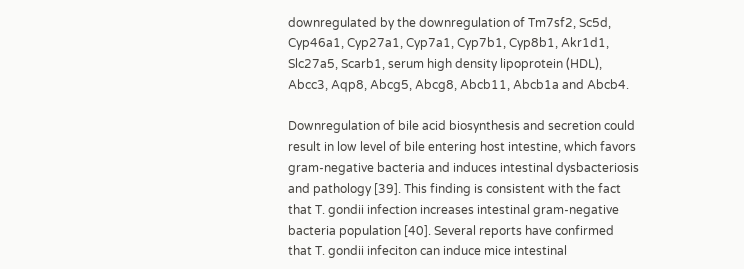downregulated by the downregulation of Tm7sf2, Sc5d, Cyp46a1, Cyp27a1, Cyp7a1, Cyp7b1, Cyp8b1, Akr1d1, Slc27a5, Scarb1, serum high density lipoprotein (HDL), Abcc3, Aqp8, Abcg5, Abcg8, Abcb11, Abcb1a and Abcb4.

Downregulation of bile acid biosynthesis and secretion could result in low level of bile entering host intestine, which favors gram-negative bacteria and induces intestinal dysbacteriosis and pathology [39]. This finding is consistent with the fact that T. gondii infection increases intestinal gram-negative bacteria population [40]. Several reports have confirmed that T. gondii infeciton can induce mice intestinal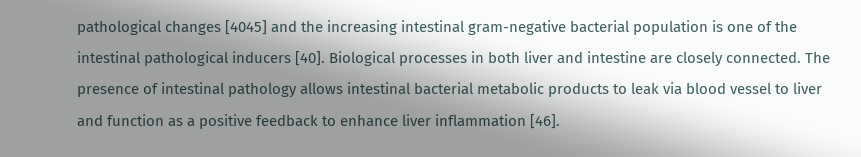pathological changes [4045] and the increasing intestinal gram-negative bacterial population is one of the intestinal pathological inducers [40]. Biological processes in both liver and intestine are closely connected. The presence of intestinal pathology allows intestinal bacterial metabolic products to leak via blood vessel to liver and function as a positive feedback to enhance liver inflammation [46].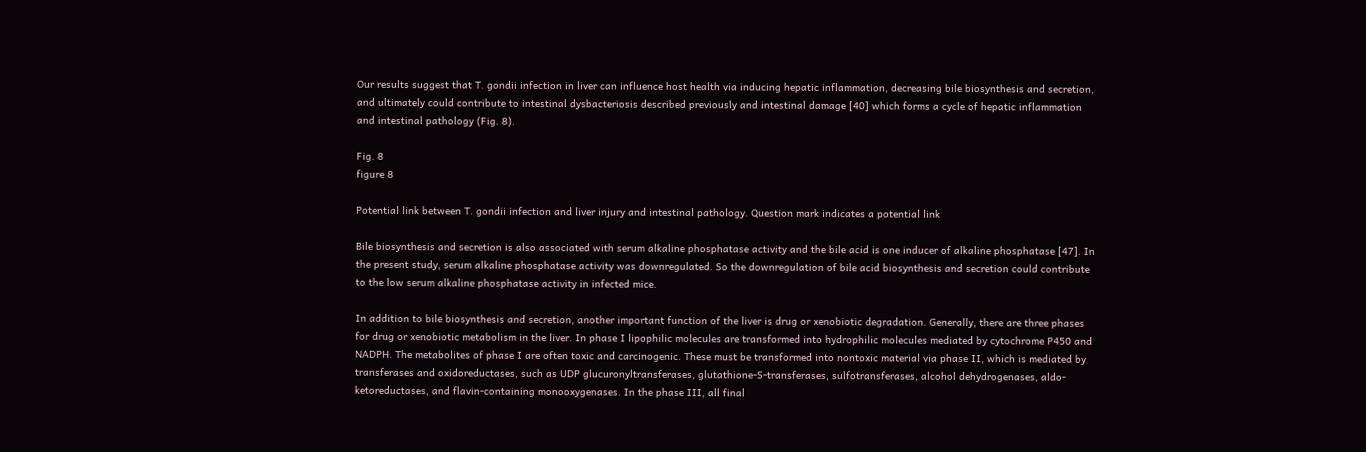Our results suggest that T. gondii infection in liver can influence host health via inducing hepatic inflammation, decreasing bile biosynthesis and secretion, and ultimately could contribute to intestinal dysbacteriosis described previously and intestinal damage [40] which forms a cycle of hepatic inflammation and intestinal pathology (Fig. 8).

Fig. 8
figure 8

Potential link between T. gondii infection and liver injury and intestinal pathology. Question mark indicates a potential link

Bile biosynthesis and secretion is also associated with serum alkaline phosphatase activity and the bile acid is one inducer of alkaline phosphatase [47]. In the present study, serum alkaline phosphatase activity was downregulated. So the downregulation of bile acid biosynthesis and secretion could contribute to the low serum alkaline phosphatase activity in infected mice.

In addition to bile biosynthesis and secretion, another important function of the liver is drug or xenobiotic degradation. Generally, there are three phases for drug or xenobiotic metabolism in the liver. In phase I lipophilic molecules are transformed into hydrophilic molecules mediated by cytochrome P450 and NADPH. The metabolites of phase I are often toxic and carcinogenic. These must be transformed into nontoxic material via phase II, which is mediated by transferases and oxidoreductases, such as UDP glucuronyltransferases, glutathione-S-transferases, sulfotransferases, alcohol dehydrogenases, aldo-ketoreductases, and flavin-containing monooxygenases. In the phase III, all final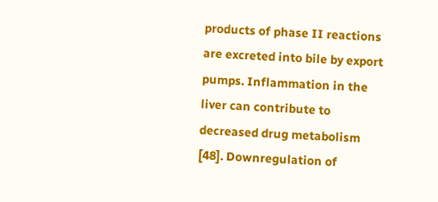products of phase II reactions are excreted into bile by export pumps. Inflammation in the liver can contribute to decreased drug metabolism [48]. Downregulation of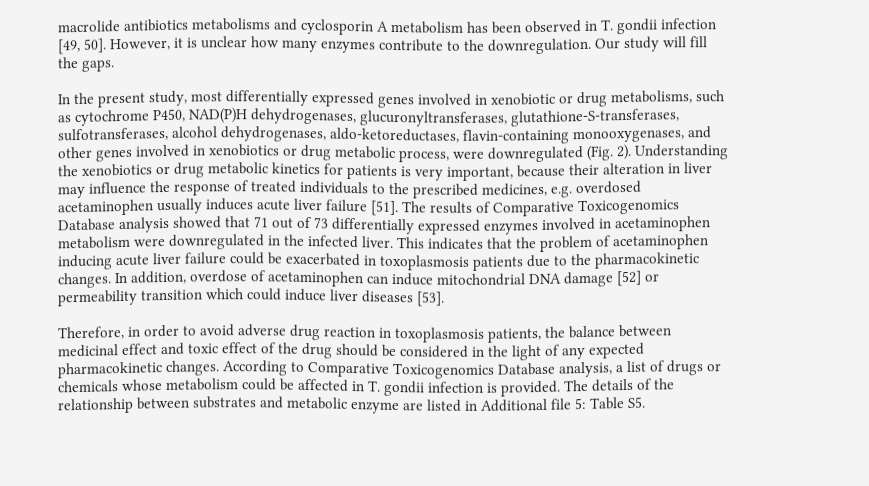macrolide antibiotics metabolisms and cyclosporin A metabolism has been observed in T. gondii infection [49, 50]. However, it is unclear how many enzymes contribute to the downregulation. Our study will fill the gaps.

In the present study, most differentially expressed genes involved in xenobiotic or drug metabolisms, such as cytochrome P450, NAD(P)H dehydrogenases, glucuronyltransferases, glutathione-S-transferases, sulfotransferases, alcohol dehydrogenases, aldo-ketoreductases, flavin-containing monooxygenases, and other genes involved in xenobiotics or drug metabolic process, were downregulated (Fig. 2). Understanding the xenobiotics or drug metabolic kinetics for patients is very important, because their alteration in liver may influence the response of treated individuals to the prescribed medicines, e.g. overdosed acetaminophen usually induces acute liver failure [51]. The results of Comparative Toxicogenomics Database analysis showed that 71 out of 73 differentially expressed enzymes involved in acetaminophen metabolism were downregulated in the infected liver. This indicates that the problem of acetaminophen inducing acute liver failure could be exacerbated in toxoplasmosis patients due to the pharmacokinetic changes. In addition, overdose of acetaminophen can induce mitochondrial DNA damage [52] or permeability transition which could induce liver diseases [53].

Therefore, in order to avoid adverse drug reaction in toxoplasmosis patients, the balance between medicinal effect and toxic effect of the drug should be considered in the light of any expected pharmacokinetic changes. According to Comparative Toxicogenomics Database analysis, a list of drugs or chemicals whose metabolism could be affected in T. gondii infection is provided. The details of the relationship between substrates and metabolic enzyme are listed in Additional file 5: Table S5.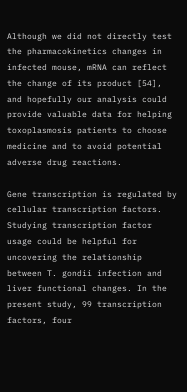Although we did not directly test the pharmacokinetics changes in infected mouse, mRNA can reflect the change of its product [54], and hopefully our analysis could provide valuable data for helping toxoplasmosis patients to choose medicine and to avoid potential adverse drug reactions.

Gene transcription is regulated by cellular transcription factors. Studying transcription factor usage could be helpful for uncovering the relationship between T. gondii infection and liver functional changes. In the present study, 99 transcription factors, four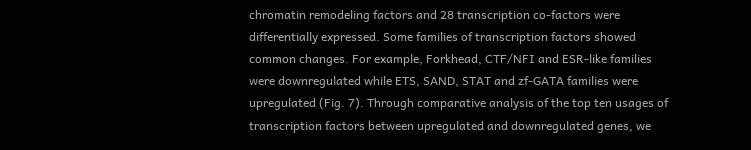chromatin remodeling factors and 28 transcription co-factors were differentially expressed. Some families of transcription factors showed common changes. For example, Forkhead, CTF/NFI and ESR-like families were downregulated while ETS, SAND, STAT and zf-GATA families were upregulated (Fig. 7). Through comparative analysis of the top ten usages of transcription factors between upregulated and downregulated genes, we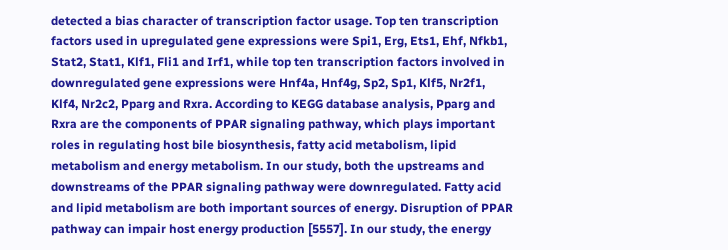detected a bias character of transcription factor usage. Top ten transcription factors used in upregulated gene expressions were Spi1, Erg, Ets1, Ehf, Nfkb1, Stat2, Stat1, Klf1, Fli1 and Irf1, while top ten transcription factors involved in downregulated gene expressions were Hnf4a, Hnf4g, Sp2, Sp1, Klf5, Nr2f1, Klf4, Nr2c2, Pparg and Rxra. According to KEGG database analysis, Pparg and Rxra are the components of PPAR signaling pathway, which plays important roles in regulating host bile biosynthesis, fatty acid metabolism, lipid metabolism and energy metabolism. In our study, both the upstreams and downstreams of the PPAR signaling pathway were downregulated. Fatty acid and lipid metabolism are both important sources of energy. Disruption of PPAR pathway can impair host energy production [5557]. In our study, the energy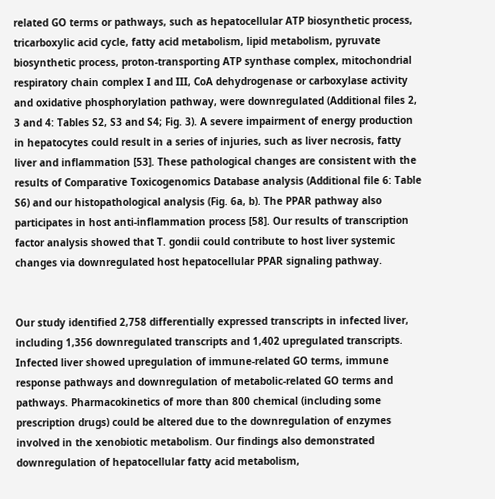related GO terms or pathways, such as hepatocellular ATP biosynthetic process, tricarboxylic acid cycle, fatty acid metabolism, lipid metabolism, pyruvate biosynthetic process, proton-transporting ATP synthase complex, mitochondrial respiratory chain complex I and III, CoA dehydrogenase or carboxylase activity and oxidative phosphorylation pathway, were downregulated (Additional files 2, 3 and 4: Tables S2, S3 and S4; Fig. 3). A severe impairment of energy production in hepatocytes could result in a series of injuries, such as liver necrosis, fatty liver and inflammation [53]. These pathological changes are consistent with the results of Comparative Toxicogenomics Database analysis (Additional file 6: Table S6) and our histopathological analysis (Fig. 6a, b). The PPAR pathway also participates in host anti-inflammation process [58]. Our results of transcription factor analysis showed that T. gondii could contribute to host liver systemic changes via downregulated host hepatocellular PPAR signaling pathway.


Our study identified 2,758 differentially expressed transcripts in infected liver, including 1,356 downregulated transcripts and 1,402 upregulated transcripts. Infected liver showed upregulation of immune-related GO terms, immune response pathways and downregulation of metabolic-related GO terms and pathways. Pharmacokinetics of more than 800 chemical (including some prescription drugs) could be altered due to the downregulation of enzymes involved in the xenobiotic metabolism. Our findings also demonstrated downregulation of hepatocellular fatty acid metabolism,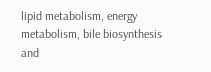lipid metabolism, energy metabolism, bile biosynthesis and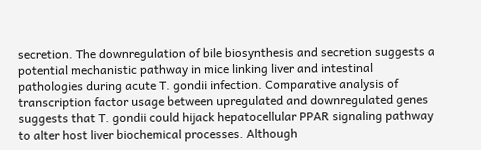secretion. The downregulation of bile biosynthesis and secretion suggests a potential mechanistic pathway in mice linking liver and intestinal pathologies during acute T. gondii infection. Comparative analysis of transcription factor usage between upregulated and downregulated genes suggests that T. gondii could hijack hepatocellular PPAR signaling pathway to alter host liver biochemical processes. Although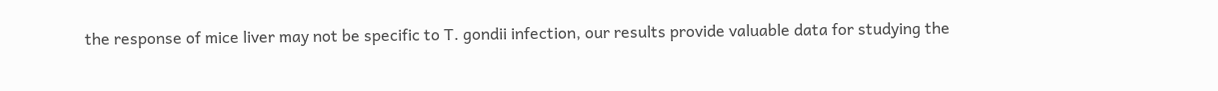the response of mice liver may not be specific to T. gondii infection, our results provide valuable data for studying the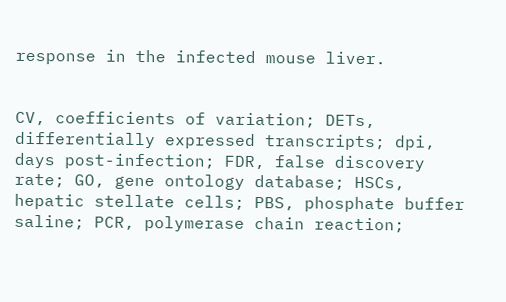response in the infected mouse liver.


CV, coefficients of variation; DETs, differentially expressed transcripts; dpi, days post-infection; FDR, false discovery rate; GO, gene ontology database; HSCs, hepatic stellate cells; PBS, phosphate buffer saline; PCR, polymerase chain reaction;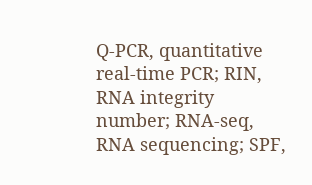Q-PCR, quantitative real-time PCR; RIN, RNA integrity number; RNA-seq, RNA sequencing; SPF,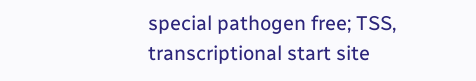special pathogen free; TSS, transcriptional start site